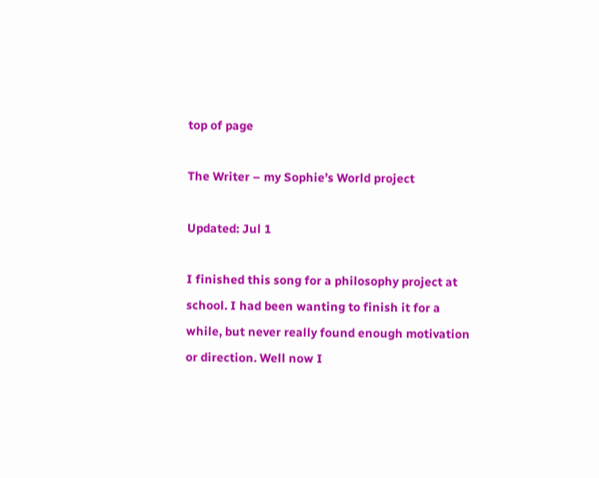top of page

The Writer – my Sophie’s World project

Updated: Jul 1

I finished this song for a philosophy project at school. I had been wanting to finish it for a while, but never really found enough motivation or direction. Well now I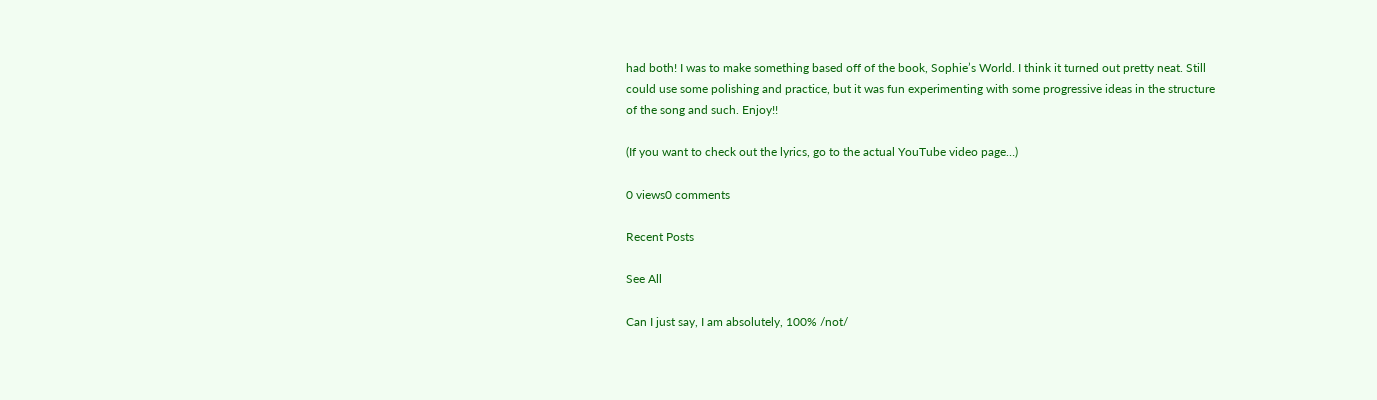had both! I was to make something based off of the book, Sophie’s World. I think it turned out pretty neat. Still could use some polishing and practice, but it was fun experimenting with some progressive ideas in the structure of the song and such. Enjoy!!

(If you want to check out the lyrics, go to the actual YouTube video page…)

0 views0 comments

Recent Posts

See All

Can I just say, I am absolutely, 100% /not/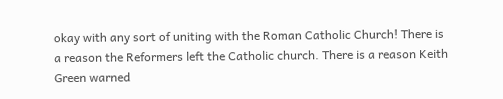okay with any sort of uniting with the Roman Catholic Church! There is a reason the Reformers left the Catholic church. There is a reason Keith Green warned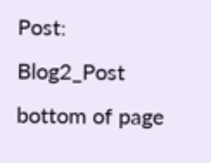Post: Blog2_Post
bottom of page